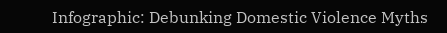Infographic: Debunking Domestic Violence Myths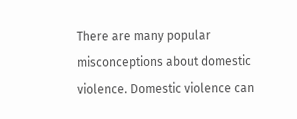There are many popular misconceptions about domestic violence. Domestic violence can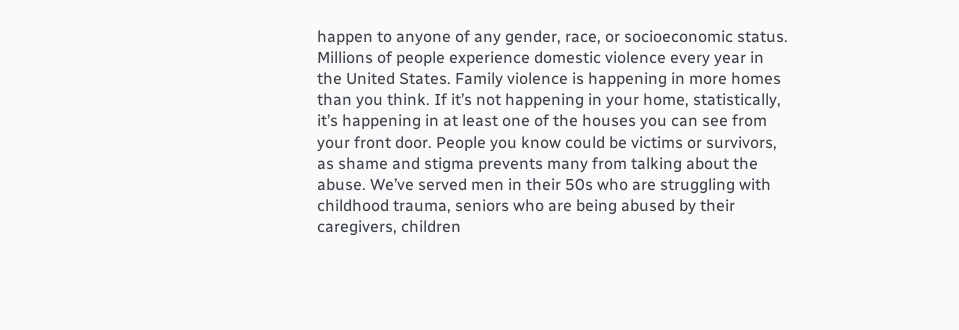happen to anyone of any gender, race, or socioeconomic status. Millions of people experience domestic violence every year in the United States. Family violence is happening in more homes than you think. If it’s not happening in your home, statistically, it’s happening in at least one of the houses you can see from your front door. People you know could be victims or survivors, as shame and stigma prevents many from talking about the abuse. We’ve served men in their 50s who are struggling with childhood trauma, seniors who are being abused by their caregivers, children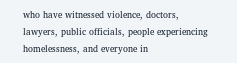who have witnessed violence, doctors, lawyers, public officials, people experiencing homelessness, and everyone in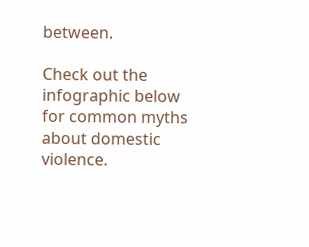between.

Check out the infographic below for common myths about domestic violence.